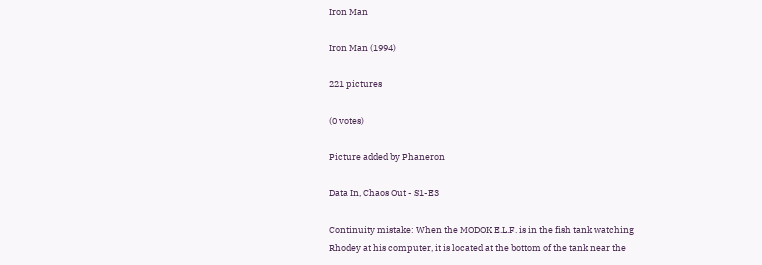Iron Man

Iron Man (1994)

221 pictures

(0 votes)

Picture added by Phaneron

Data In, Chaos Out - S1-E3

Continuity mistake: When the MODOK E.L.F. is in the fish tank watching Rhodey at his computer, it is located at the bottom of the tank near the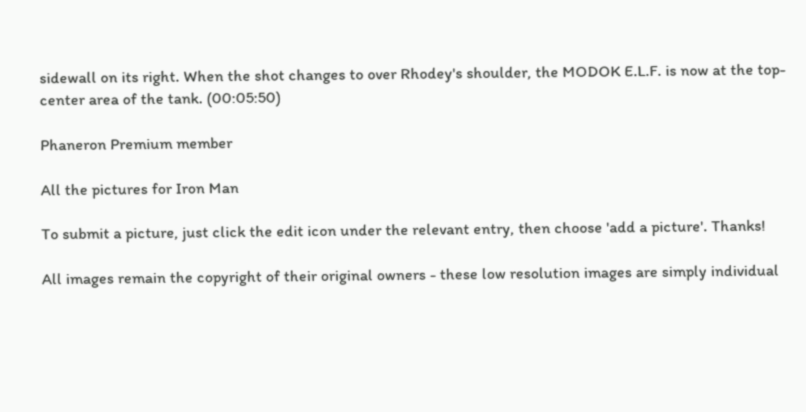sidewall on its right. When the shot changes to over Rhodey's shoulder, the MODOK E.L.F. is now at the top-center area of the tank. (00:05:50)

Phaneron Premium member

All the pictures for Iron Man

To submit a picture, just click the edit icon under the relevant entry, then choose 'add a picture'. Thanks!

All images remain the copyright of their original owners - these low resolution images are simply individual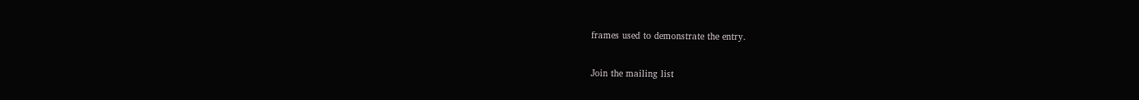frames used to demonstrate the entry.

Join the mailing list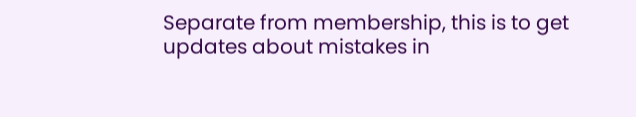Separate from membership, this is to get updates about mistakes in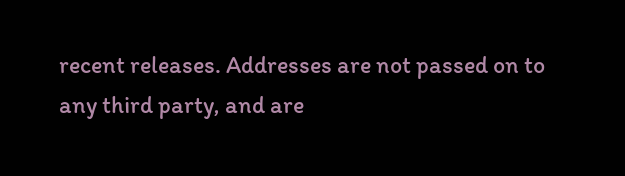recent releases. Addresses are not passed on to any third party, and are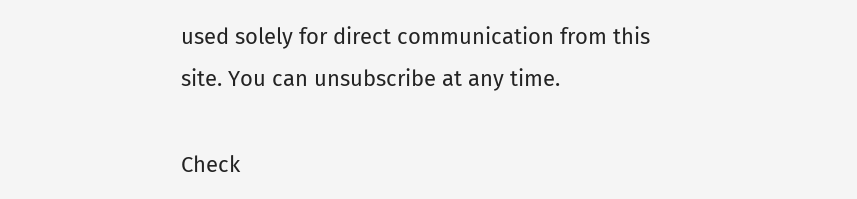used solely for direct communication from this site. You can unsubscribe at any time.

Check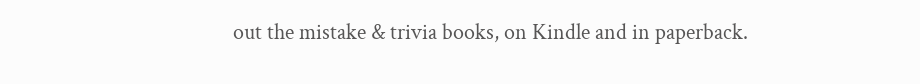out the mistake & trivia books, on Kindle and in paperback.